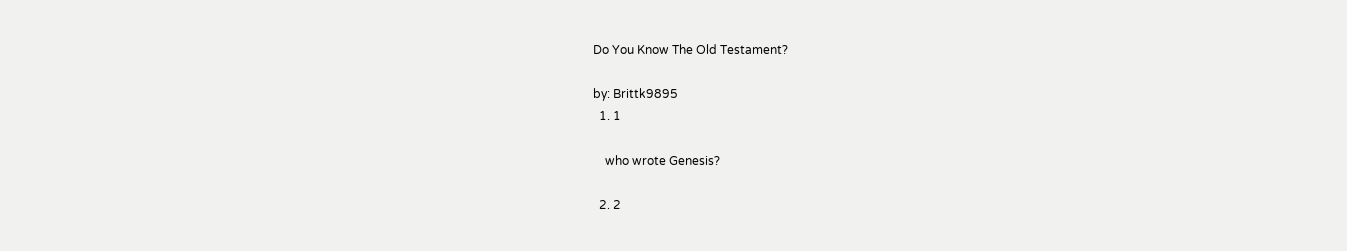Do You Know The Old Testament?

by: Brittk9895
  1. 1

    who wrote Genesis?

  2. 2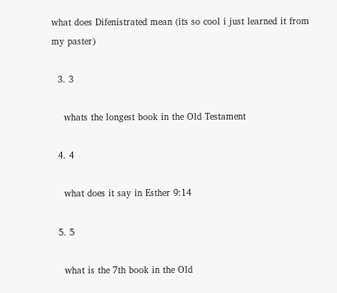what does Difenistrated mean (its so cool i just learned it from my paster)

  3. 3

    whats the longest book in the Old Testament

  4. 4

    what does it say in Esther 9:14

  5. 5

    what is the 7th book in the Old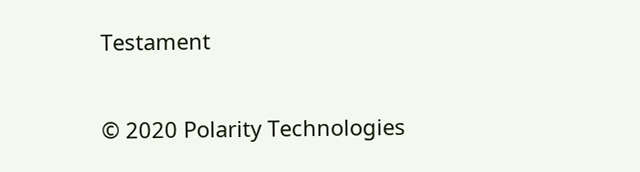Testament

© 2020 Polarity Technologies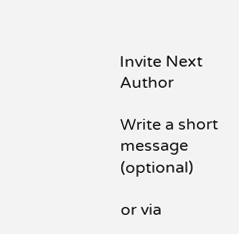Invite Next Author

Write a short message (optional)

or via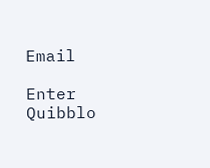Email

Enter Quibblo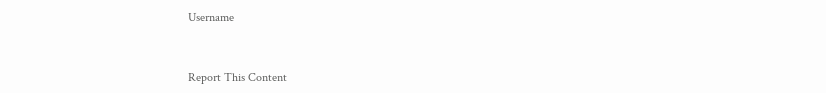Username


Report This Content